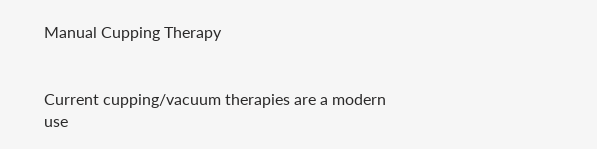Manual Cupping Therapy


Current cupping/vacuum therapies are a modern use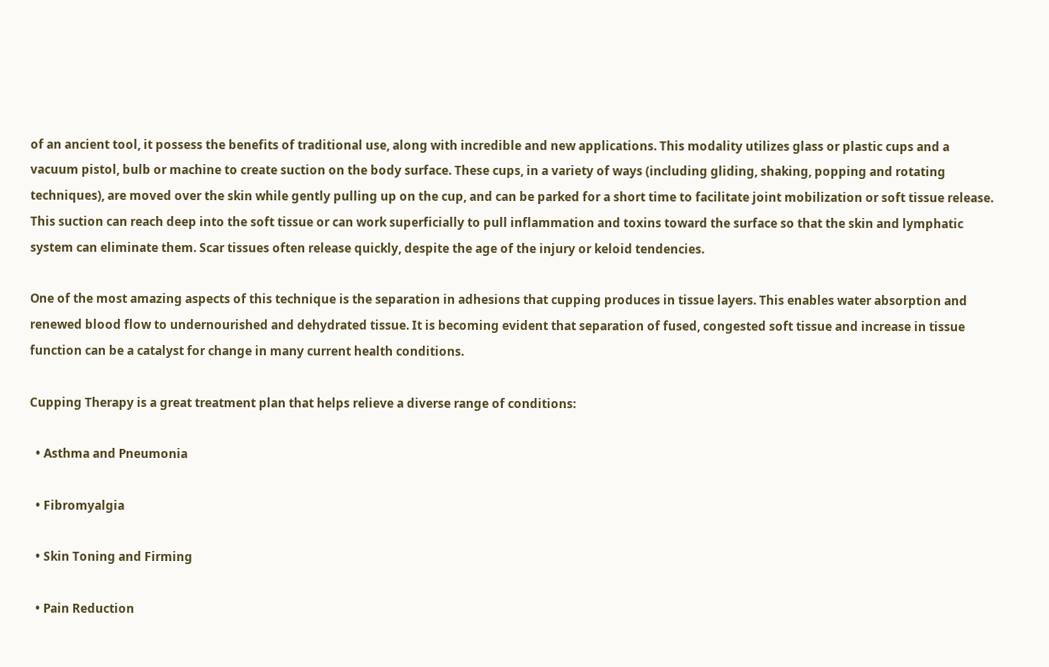of an ancient tool, it possess the benefits of traditional use, along with incredible and new applications. This modality utilizes glass or plastic cups and a vacuum pistol, bulb or machine to create suction on the body surface. These cups, in a variety of ways (including gliding, shaking, popping and rotating techniques), are moved over the skin while gently pulling up on the cup, and can be parked for a short time to facilitate joint mobilization or soft tissue release. This suction can reach deep into the soft tissue or can work superficially to pull inflammation and toxins toward the surface so that the skin and lymphatic system can eliminate them. Scar tissues often release quickly, despite the age of the injury or keloid tendencies.

One of the most amazing aspects of this technique is the separation in adhesions that cupping produces in tissue layers. This enables water absorption and renewed blood flow to undernourished and dehydrated tissue. It is becoming evident that separation of fused, congested soft tissue and increase in tissue function can be a catalyst for change in many current health conditions.

Cupping Therapy is a great treatment plan that helps relieve a diverse range of conditions:

  • Asthma and Pneumonia

  • Fibromyalgia

  • Skin Toning and Firming

  • Pain Reduction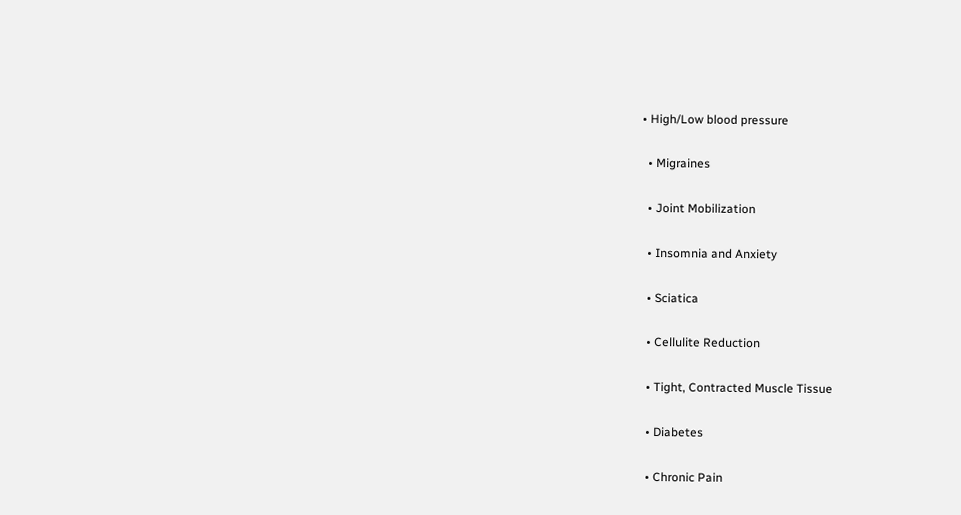• High/Low blood pressure

  • Migraines

  • Joint Mobilization

  • Insomnia and Anxiety

  • Sciatica

  • Cellulite Reduction

  • Tight, Contracted Muscle Tissue

  • Diabetes

  • Chronic Pain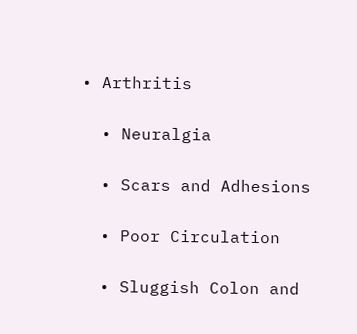• Arthritis

  • Neuralgia

  • Scars and Adhesions

  • Poor Circulation

  • Sluggish Colon and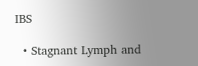IBS

  • Stagnant Lymph and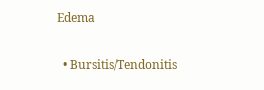Edema

  • Bursitis/Tendonitis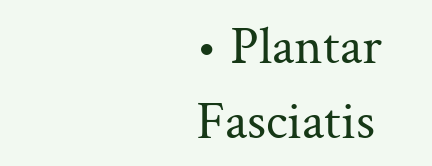• Plantar Fasciatis